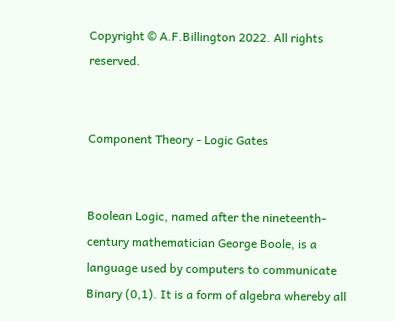Copyright © A.F.Billington 2022. All rights reserved.


Component Theory - Logic Gates


Boolean Logic, named after the nineteenth-century mathematician George Boole, is a language used by computers to communicate Binary (0,1). It is a form of algebra whereby all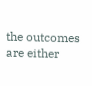the outcomes are either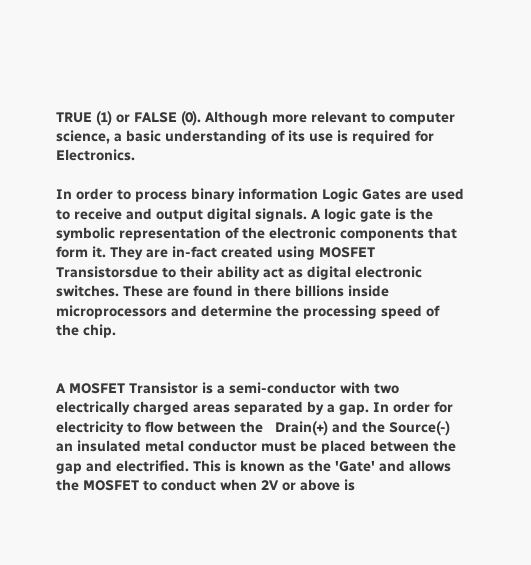TRUE (1) or FALSE (0). Although more relevant to computer science, a basic understanding of its use is required for Electronics.

In order to process binary information Logic Gates are used to receive and output digital signals. A logic gate is the symbolic representation of the electronic components that form it. They are in-fact created using MOSFET Transistorsdue to their ability act as digital electronic switches. These are found in there billions inside microprocessors and determine the processing speed of the chip.


A MOSFET Transistor is a semi-conductor with two electrically charged areas separated by a gap. In order for electricity to flow between the   Drain(+) and the Source(-) an insulated metal conductor must be placed between the gap and electrified. This is known as the 'Gate' and allows the MOSFET to conduct when 2V or above is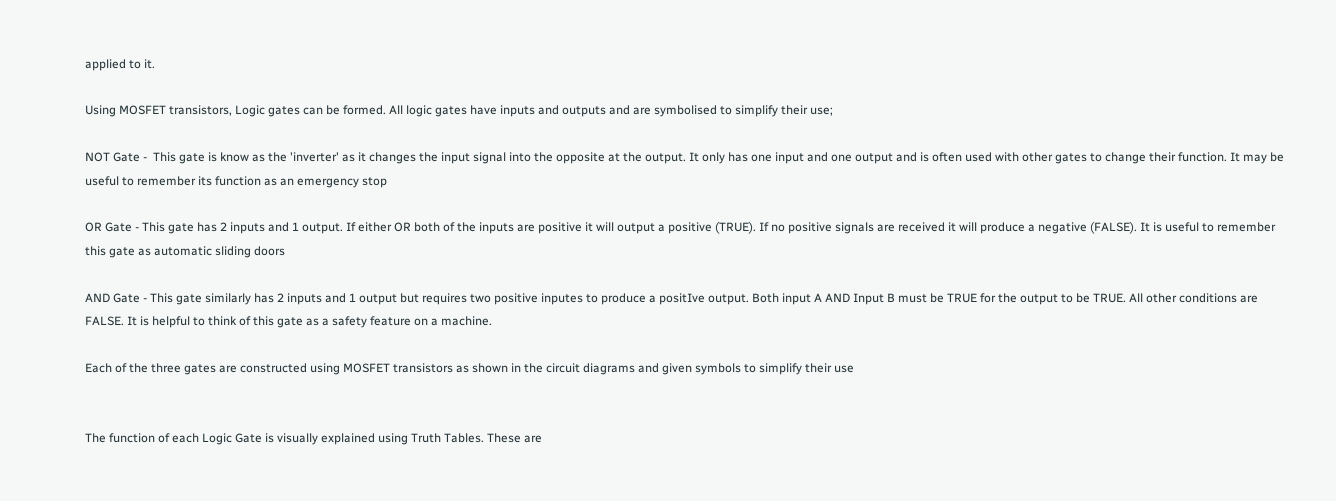applied to it.

Using MOSFET transistors, Logic gates can be formed. All logic gates have inputs and outputs and are symbolised to simplify their use;

NOT Gate -  This gate is know as the 'inverter' as it changes the input signal into the opposite at the output. It only has one input and one output and is often used with other gates to change their function. It may be useful to remember its function as an emergency stop

OR Gate - This gate has 2 inputs and 1 output. If either OR both of the inputs are positive it will output a positive (TRUE). If no positive signals are received it will produce a negative (FALSE). It is useful to remember this gate as automatic sliding doors

AND Gate - This gate similarly has 2 inputs and 1 output but requires two positive inputes to produce a positIve output. Both input A AND Input B must be TRUE for the output to be TRUE. All other conditions are FALSE. It is helpful to think of this gate as a safety feature on a machine.

Each of the three gates are constructed using MOSFET transistors as shown in the circuit diagrams and given symbols to simplify their use


The function of each Logic Gate is visually explained using Truth Tables. These are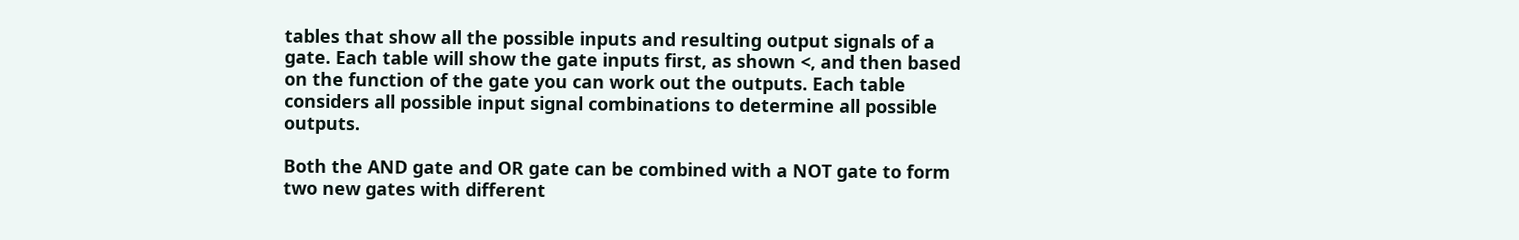tables that show all the possible inputs and resulting output signals of a gate. Each table will show the gate inputs first, as shown <, and then based on the function of the gate you can work out the outputs. Each table considers all possible input signal combinations to determine all possible outputs.

Both the AND gate and OR gate can be combined with a NOT gate to form two new gates with different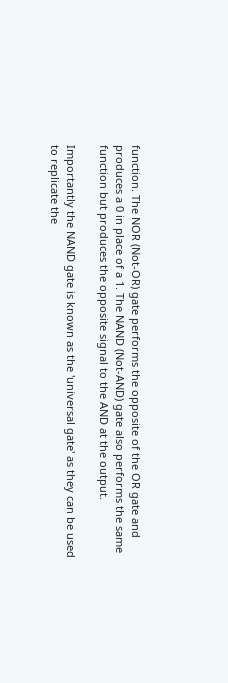function. The NOR (Not-OR) gate performs the opposite of the OR gate and produces a 0 in place of a 1. The NAND (Not-AND) gate also performs the same function but produces the opposite signal to the AND at the output.

Importantly the NAND gate is known as the 'universal gate' as they can be used to replicate the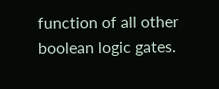function of all other boolean logic gates.